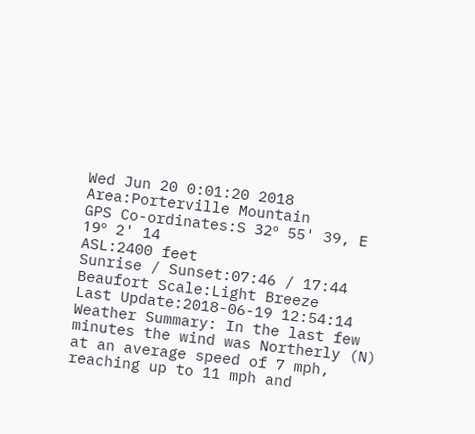Wed Jun 20 0:01:20 2018
Area:Porterville Mountain
GPS Co-ordinates:S 32º 55' 39, E 19º 2' 14
ASL:2400 feet
Sunrise / Sunset:07:46 / 17:44
Beaufort Scale:Light Breeze
Last Update:2018-06-19 12:54:14
Weather Summary: In the last few minutes the wind was Northerly (N) at an average speed of 7 mph, reaching up to 11 mph and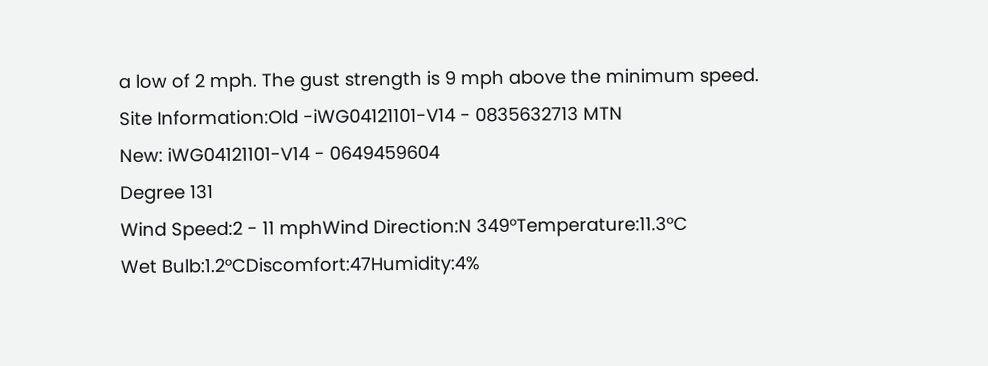a low of 2 mph. The gust strength is 9 mph above the minimum speed.
Site Information:Old -iWG04121101-V14 - 0835632713 MTN
New: iWG04121101-V14 - 0649459604
Degree 131
Wind Speed:2 - 11 mphWind Direction:N 349°Temperature:11.3°C
Wet Bulb:1.2°CDiscomfort:47Humidity:4%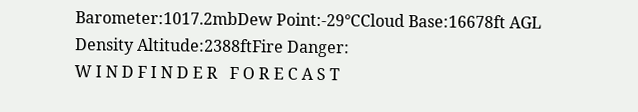Barometer:1017.2mbDew Point:-29°CCloud Base:16678ft AGL
Density Altitude:2388ftFire Danger:
W I N D F I N D E R   F O R E C A S T